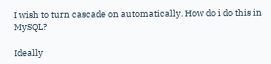I wish to turn cascade on automatically. How do i do this in MySQL?

Ideally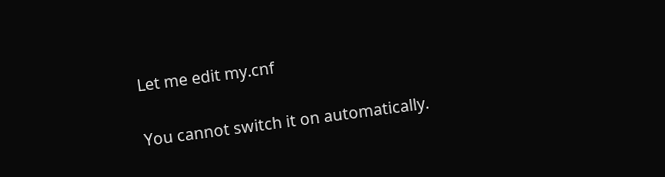Let me edit my.cnf

You cannot switch it on automatically.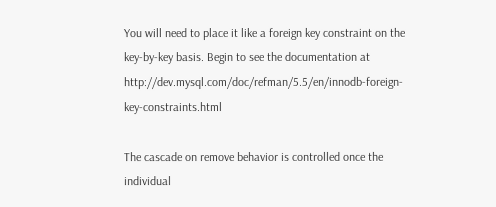You will need to place it like a foreign key constraint on the key-by-key basis. Begin to see the documentation at http://dev.mysql.com/doc/refman/5.5/en/innodb-foreign-key-constraints.html

The cascade on remove behavior is controlled once the individual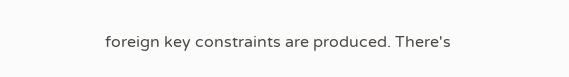foreign key constraints are produced. There's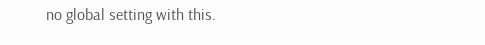no global setting with this.